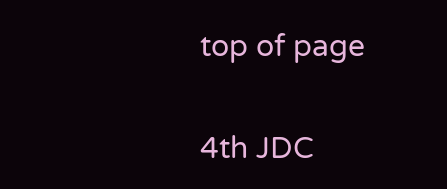top of page

4th JDC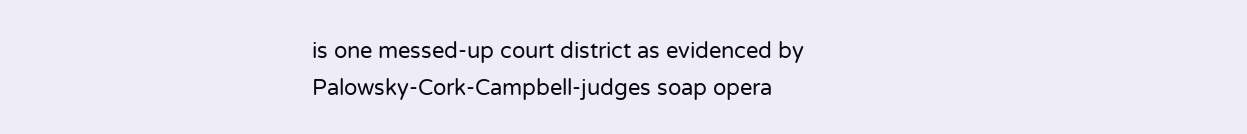is one messed-up court district as evidenced by Palowsky-Cork-Campbell-judges soap opera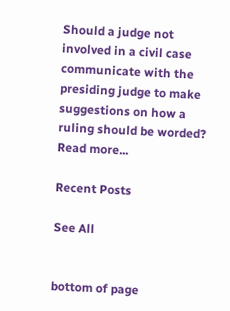Should a judge not involved in a civil case communicate with the presiding judge to make suggestions on how a ruling should be worded? Read more...

Recent Posts

See All


bottom of page